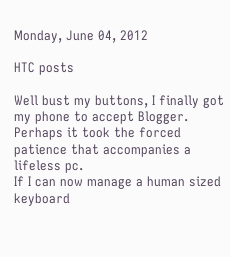Monday, June 04, 2012

HTC posts

Well bust my buttons, I finally got my phone to accept Blogger. Perhaps it took the forced patience that accompanies a lifeless pc.
If I can now manage a human sized keyboard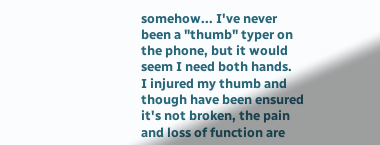somehow... I've never been a "thumb" typer on the phone, but it would seem I need both hands.
I injured my thumb and though have been ensured it's not broken, the pain and loss of function are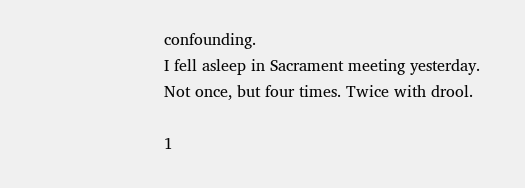confounding.
I fell asleep in Sacrament meeting yesterday. Not once, but four times. Twice with drool.

1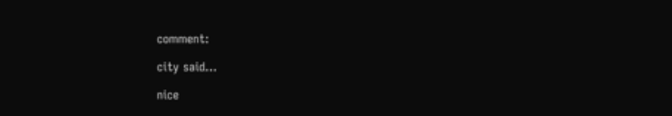comment:

city said...

nice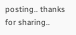posting.. thanks for sharing..